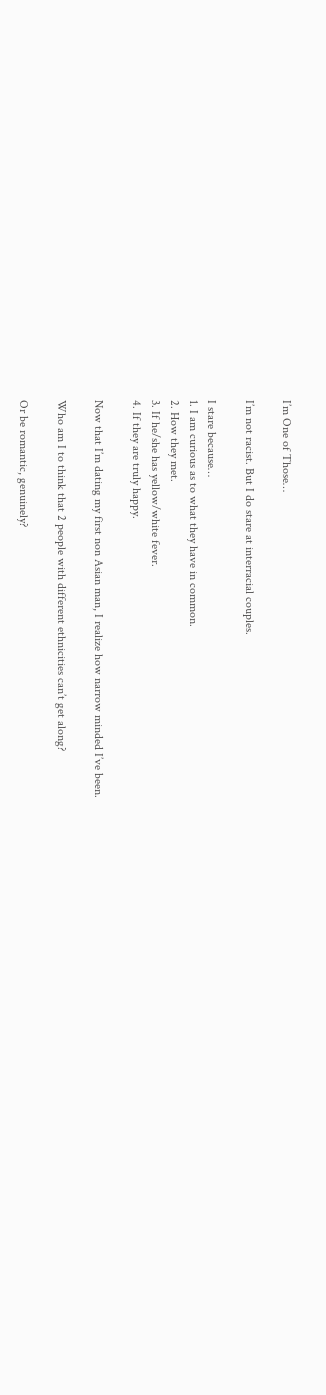I’m One of Those…

I’m not racist. But I do stare at interracial couples.

I stare because…
1. I am curious as to what they have in common.
2. How they met.
3. If he/she has yellow/white fever.
4. If they are truly happy.

Now that I’m dating my first non Asian man, I realize how narrow minded I’ve been.

Who am I to think that 2 people with different ethnicities can’t get along?

Or be romantic, genuinely?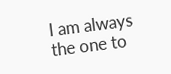I am always the one to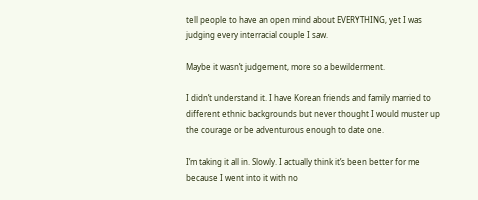tell people to have an open mind about EVERYTHING, yet I was judging every interracial couple I saw.

Maybe it wasn’t judgement, more so a bewilderment.

I didn’t understand it. I have Korean friends and family married to different ethnic backgrounds but never thought I would muster up the courage or be adventurous enough to date one.

I’m taking it all in. Slowly. I actually think it’s been better for me because I went into it with no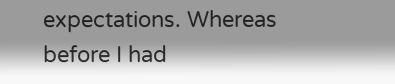expectations. Whereas before I had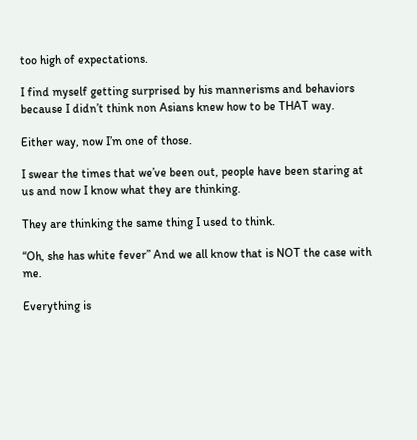too high of expectations.

I find myself getting surprised by his mannerisms and behaviors because I didn’t think non Asians knew how to be THAT way.

Either way, now I’m one of those.

I swear the times that we’ve been out, people have been staring at us and now I know what they are thinking.

They are thinking the same thing I used to think.

“Oh, she has white fever” And we all know that is NOT the case with me.

Everything is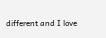different and I love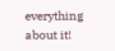everything about it!